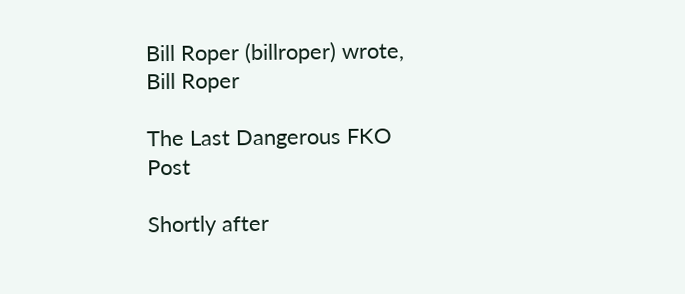Bill Roper (billroper) wrote,
Bill Roper

The Last Dangerous FKO Post

Shortly after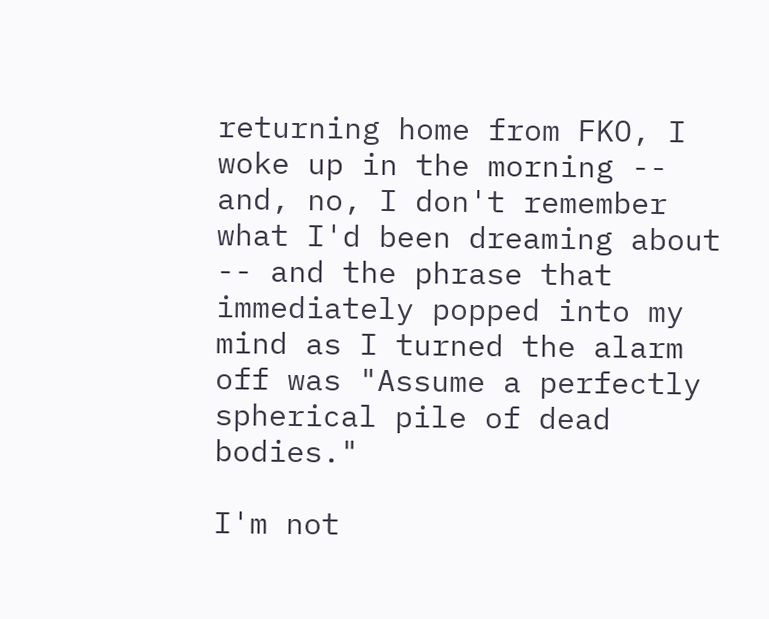returning home from FKO, I woke up in the morning -- and, no, I don't remember what I'd been dreaming about -- and the phrase that immediately popped into my mind as I turned the alarm off was "Assume a perfectly spherical pile of dead bodies."

I'm not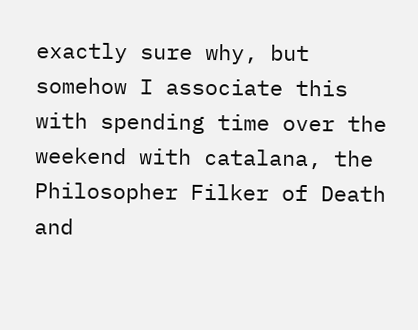exactly sure why, but somehow I associate this with spending time over the weekend with catalana, the Philosopher Filker of Death and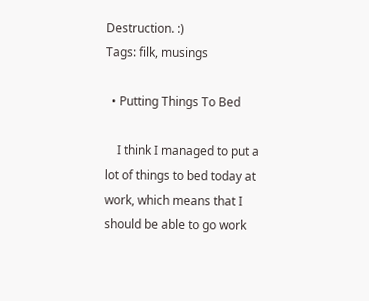Destruction. :)
Tags: filk, musings

  • Putting Things To Bed

    I think I managed to put a lot of things to bed today at work, which means that I should be able to go work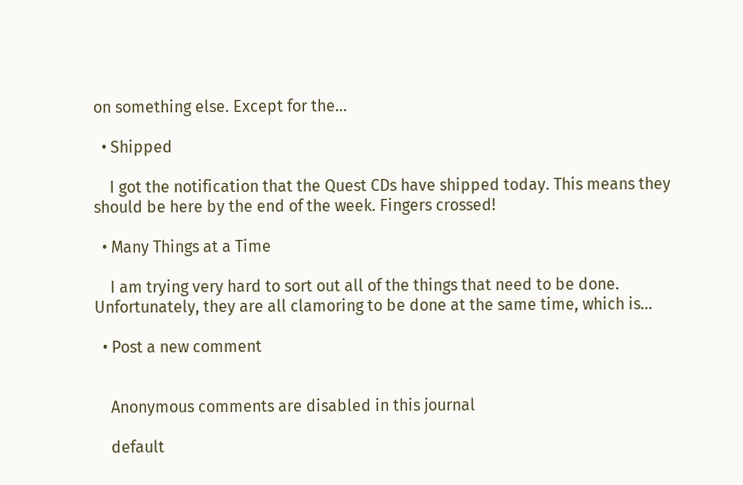on something else. Except for the…

  • Shipped

    I got the notification that the Quest CDs have shipped today. This means they should be here by the end of the week. Fingers crossed!

  • Many Things at a Time

    I am trying very hard to sort out all of the things that need to be done. Unfortunately, they are all clamoring to be done at the same time, which is…

  • Post a new comment


    Anonymous comments are disabled in this journal

    default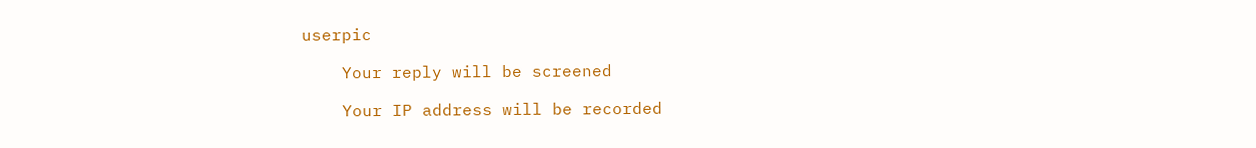userpic

    Your reply will be screened

    Your IP address will be recorded